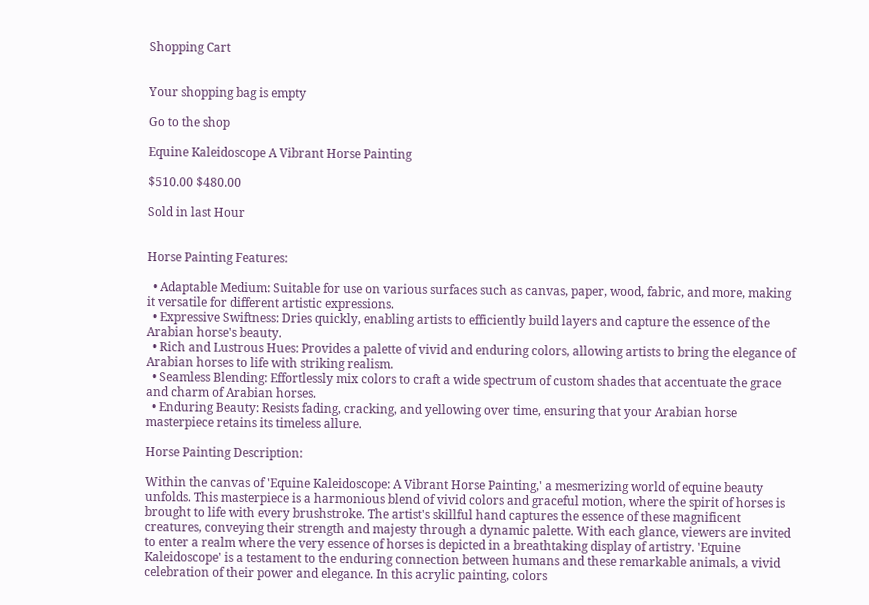Shopping Cart


Your shopping bag is empty

Go to the shop

Equine Kaleidoscope A Vibrant Horse Painting

$510.00 $480.00

Sold in last Hour


Horse Painting Features:

  • Adaptable Medium: Suitable for use on various surfaces such as canvas, paper, wood, fabric, and more, making it versatile for different artistic expressions.
  • Expressive Swiftness: Dries quickly, enabling artists to efficiently build layers and capture the essence of the Arabian horse's beauty.
  • Rich and Lustrous Hues: Provides a palette of vivid and enduring colors, allowing artists to bring the elegance of Arabian horses to life with striking realism.
  • Seamless Blending: Effortlessly mix colors to craft a wide spectrum of custom shades that accentuate the grace and charm of Arabian horses.
  • Enduring Beauty: Resists fading, cracking, and yellowing over time, ensuring that your Arabian horse masterpiece retains its timeless allure.

Horse Painting Description:

Within the canvas of 'Equine Kaleidoscope: A Vibrant Horse Painting,' a mesmerizing world of equine beauty unfolds. This masterpiece is a harmonious blend of vivid colors and graceful motion, where the spirit of horses is brought to life with every brushstroke. The artist's skillful hand captures the essence of these magnificent creatures, conveying their strength and majesty through a dynamic palette. With each glance, viewers are invited to enter a realm where the very essence of horses is depicted in a breathtaking display of artistry. 'Equine Kaleidoscope' is a testament to the enduring connection between humans and these remarkable animals, a vivid celebration of their power and elegance. In this acrylic painting, colors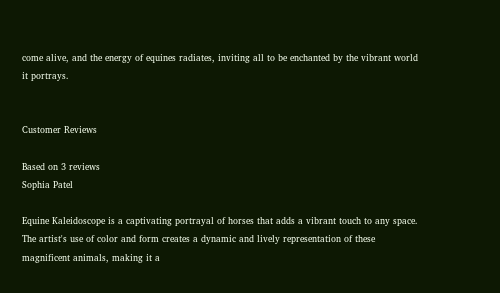come alive, and the energy of equines radiates, inviting all to be enchanted by the vibrant world it portrays.


Customer Reviews

Based on 3 reviews
Sophia Patel

Equine Kaleidoscope is a captivating portrayal of horses that adds a vibrant touch to any space. The artist's use of color and form creates a dynamic and lively representation of these magnificent animals, making it a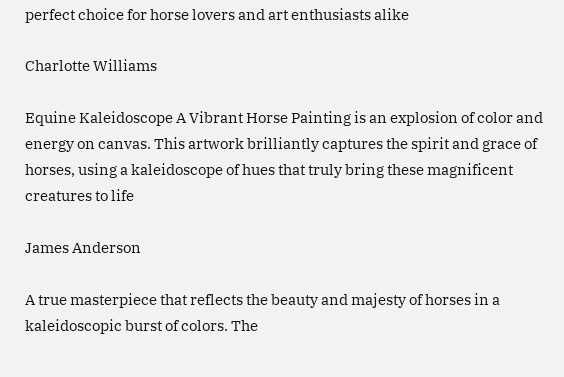perfect choice for horse lovers and art enthusiasts alike

Charlotte Williams

Equine Kaleidoscope A Vibrant Horse Painting is an explosion of color and energy on canvas. This artwork brilliantly captures the spirit and grace of horses, using a kaleidoscope of hues that truly bring these magnificent creatures to life

James Anderson

A true masterpiece that reflects the beauty and majesty of horses in a kaleidoscopic burst of colors. The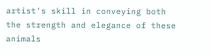artist's skill in conveying both the strength and elegance of these animals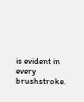is evident in every brushstroke.